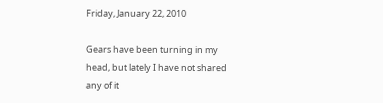Friday, January 22, 2010

Gears have been turning in my head, but lately I have not shared any of it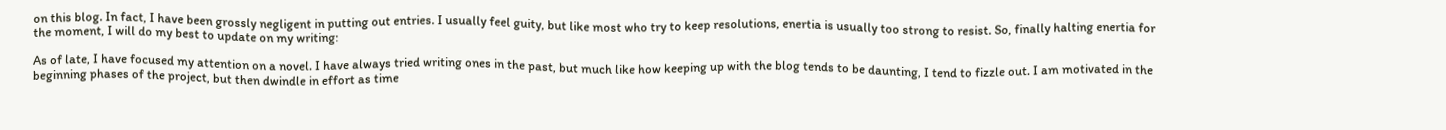on this blog. In fact, I have been grossly negligent in putting out entries. I usually feel guity, but like most who try to keep resolutions, enertia is usually too strong to resist. So, finally halting enertia for the moment, I will do my best to update on my writing:

As of late, I have focused my attention on a novel. I have always tried writing ones in the past, but much like how keeping up with the blog tends to be daunting, I tend to fizzle out. I am motivated in the beginning phases of the project, but then dwindle in effort as time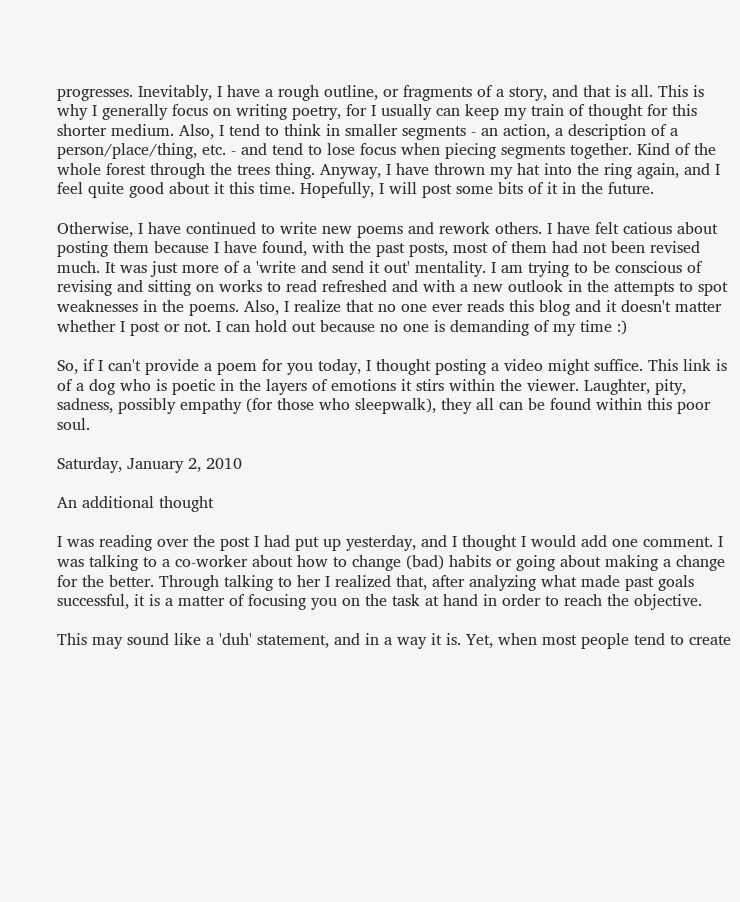progresses. Inevitably, I have a rough outline, or fragments of a story, and that is all. This is why I generally focus on writing poetry, for I usually can keep my train of thought for this shorter medium. Also, I tend to think in smaller segments - an action, a description of a person/place/thing, etc. - and tend to lose focus when piecing segments together. Kind of the whole forest through the trees thing. Anyway, I have thrown my hat into the ring again, and I feel quite good about it this time. Hopefully, I will post some bits of it in the future.

Otherwise, I have continued to write new poems and rework others. I have felt catious about posting them because I have found, with the past posts, most of them had not been revised much. It was just more of a 'write and send it out' mentality. I am trying to be conscious of revising and sitting on works to read refreshed and with a new outlook in the attempts to spot weaknesses in the poems. Also, I realize that no one ever reads this blog and it doesn't matter whether I post or not. I can hold out because no one is demanding of my time :)

So, if I can't provide a poem for you today, I thought posting a video might suffice. This link is of a dog who is poetic in the layers of emotions it stirs within the viewer. Laughter, pity, sadness, possibly empathy (for those who sleepwalk), they all can be found within this poor soul.

Saturday, January 2, 2010

An additional thought

I was reading over the post I had put up yesterday, and I thought I would add one comment. I was talking to a co-worker about how to change (bad) habits or going about making a change for the better. Through talking to her I realized that, after analyzing what made past goals successful, it is a matter of focusing you on the task at hand in order to reach the objective.

This may sound like a 'duh' statement, and in a way it is. Yet, when most people tend to create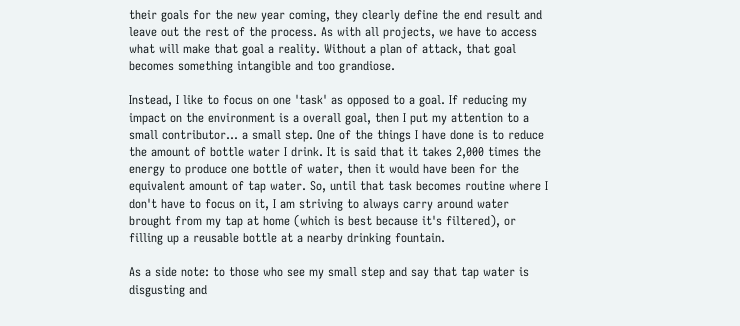their goals for the new year coming, they clearly define the end result and leave out the rest of the process. As with all projects, we have to access what will make that goal a reality. Without a plan of attack, that goal becomes something intangible and too grandiose.

Instead, I like to focus on one 'task' as opposed to a goal. If reducing my impact on the environment is a overall goal, then I put my attention to a small contributor... a small step. One of the things I have done is to reduce the amount of bottle water I drink. It is said that it takes 2,000 times the energy to produce one bottle of water, then it would have been for the equivalent amount of tap water. So, until that task becomes routine where I don't have to focus on it, I am striving to always carry around water brought from my tap at home (which is best because it's filtered), or filling up a reusable bottle at a nearby drinking fountain.

As a side note: to those who see my small step and say that tap water is disgusting and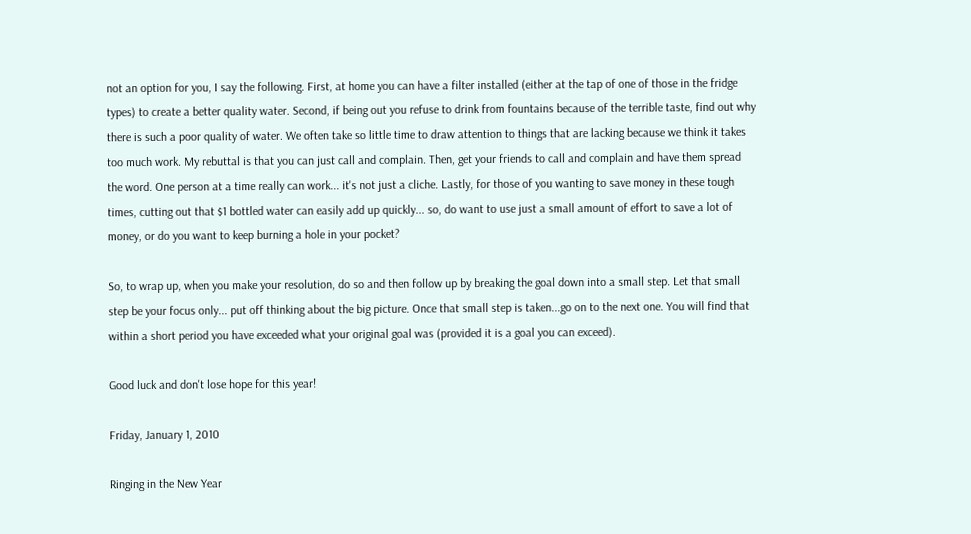not an option for you, I say the following. First, at home you can have a filter installed (either at the tap of one of those in the fridge types) to create a better quality water. Second, if being out you refuse to drink from fountains because of the terrible taste, find out why there is such a poor quality of water. We often take so little time to draw attention to things that are lacking because we think it takes too much work. My rebuttal is that you can just call and complain. Then, get your friends to call and complain and have them spread the word. One person at a time really can work... it's not just a cliche. Lastly, for those of you wanting to save money in these tough times, cutting out that $1 bottled water can easily add up quickly... so, do want to use just a small amount of effort to save a lot of money, or do you want to keep burning a hole in your pocket?

So, to wrap up, when you make your resolution, do so and then follow up by breaking the goal down into a small step. Let that small step be your focus only... put off thinking about the big picture. Once that small step is taken...go on to the next one. You will find that within a short period you have exceeded what your original goal was (provided it is a goal you can exceed).

Good luck and don't lose hope for this year!

Friday, January 1, 2010

Ringing in the New Year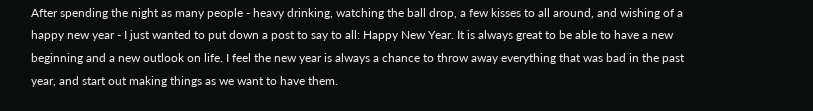After spending the night as many people - heavy drinking, watching the ball drop, a few kisses to all around, and wishing of a happy new year - I just wanted to put down a post to say to all: Happy New Year. It is always great to be able to have a new beginning and a new outlook on life. I feel the new year is always a chance to throw away everything that was bad in the past year, and start out making things as we want to have them.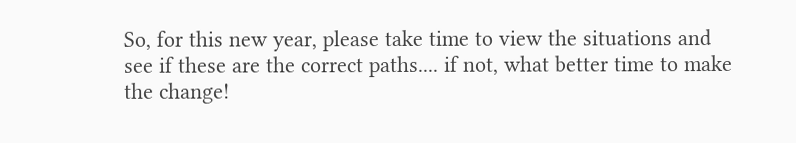So, for this new year, please take time to view the situations and see if these are the correct paths.... if not, what better time to make the change!